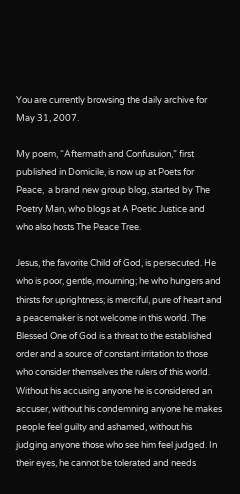You are currently browsing the daily archive for May 31, 2007.

My poem, “Aftermath and Confusuion,” first published in Domicile, is now up at Poets for Peace,  a brand new group blog, started by The Poetry Man, who blogs at A Poetic Justice and who also hosts The Peace Tree.

Jesus, the favorite Child of God, is persecuted. He who is poor, gentle, mourning; he who hungers and thirsts for uprightness; is merciful, pure of heart and a peacemaker is not welcome in this world. The Blessed One of God is a threat to the established order and a source of constant irritation to those who consider themselves the rulers of this world. Without his accusing anyone he is considered an accuser, without his condemning anyone he makes people feel guilty and ashamed, without his judging anyone those who see him feel judged. In their eyes, he cannot be tolerated and needs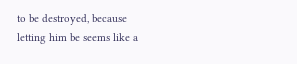to be destroyed, because letting him be seems like a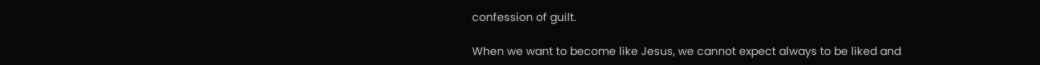confession of guilt.

When we want to become like Jesus, we cannot expect always to be liked and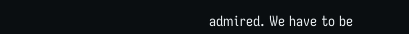admired. We have to be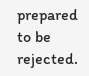prepared to be rejected.